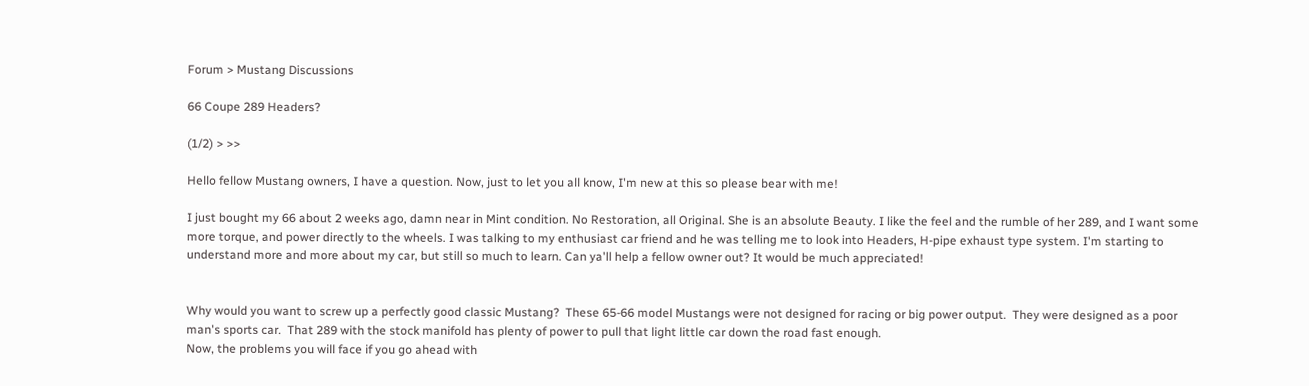Forum > Mustang Discussions

66 Coupe 289 Headers?

(1/2) > >>

Hello fellow Mustang owners, I have a question. Now, just to let you all know, I'm new at this so please bear with me!

I just bought my 66 about 2 weeks ago, damn near in Mint condition. No Restoration, all Original. She is an absolute Beauty. I like the feel and the rumble of her 289, and I want some more torque, and power directly to the wheels. I was talking to my enthusiast car friend and he was telling me to look into Headers, H-pipe exhaust type system. I'm starting to understand more and more about my car, but still so much to learn. Can ya'll help a fellow owner out? It would be much appreciated!


Why would you want to screw up a perfectly good classic Mustang?  These 65-66 model Mustangs were not designed for racing or big power output.  They were designed as a poor man's sports car.  That 289 with the stock manifold has plenty of power to pull that light little car down the road fast enough.
Now, the problems you will face if you go ahead with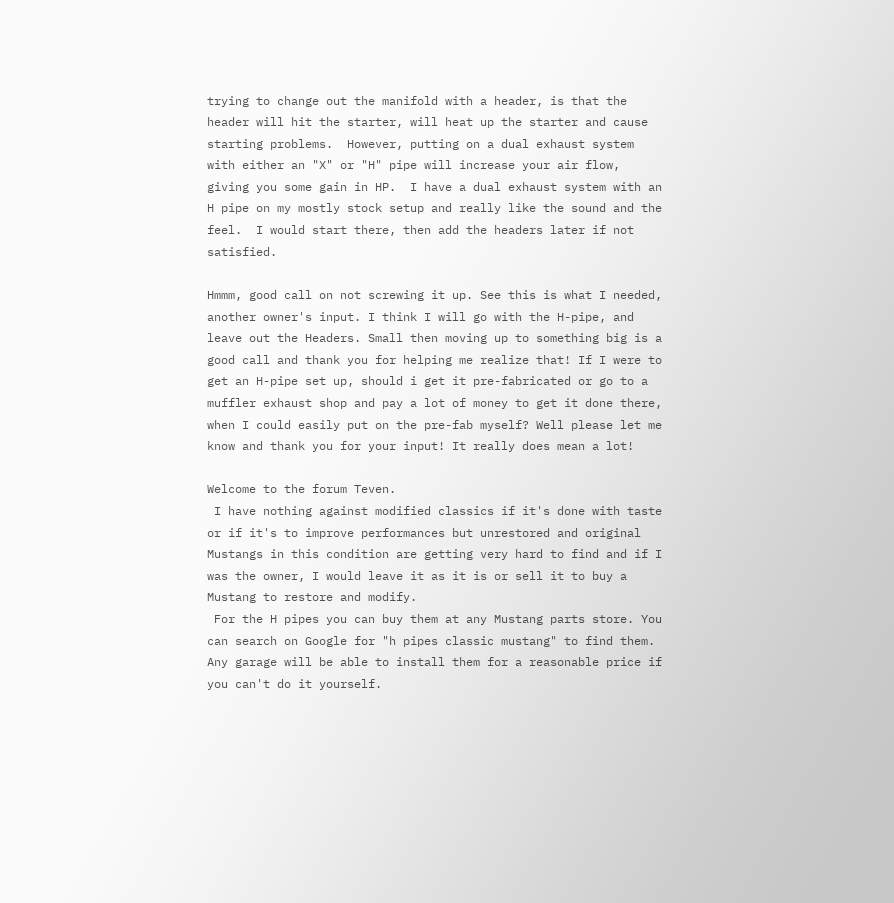trying to change out the manifold with a header, is that the header will hit the starter, will heat up the starter and cause starting problems.  However, putting on a dual exhaust system with either an "X" or "H" pipe will increase your air flow, giving you some gain in HP.  I have a dual exhaust system with an H pipe on my mostly stock setup and really like the sound and the feel.  I would start there, then add the headers later if not satisfied.

Hmmm, good call on not screwing it up. See this is what I needed, another owner's input. I think I will go with the H-pipe, and leave out the Headers. Small then moving up to something big is a good call and thank you for helping me realize that! If I were to get an H-pipe set up, should i get it pre-fabricated or go to a muffler exhaust shop and pay a lot of money to get it done there, when I could easily put on the pre-fab myself? Well please let me know and thank you for your input! It really does mean a lot!

Welcome to the forum Teven.
 I have nothing against modified classics if it's done with taste or if it's to improve performances but unrestored and original Mustangs in this condition are getting very hard to find and if I was the owner, I would leave it as it is or sell it to buy a Mustang to restore and modify.
 For the H pipes you can buy them at any Mustang parts store. You can search on Google for "h pipes classic mustang" to find them. Any garage will be able to install them for a reasonable price if you can't do it yourself.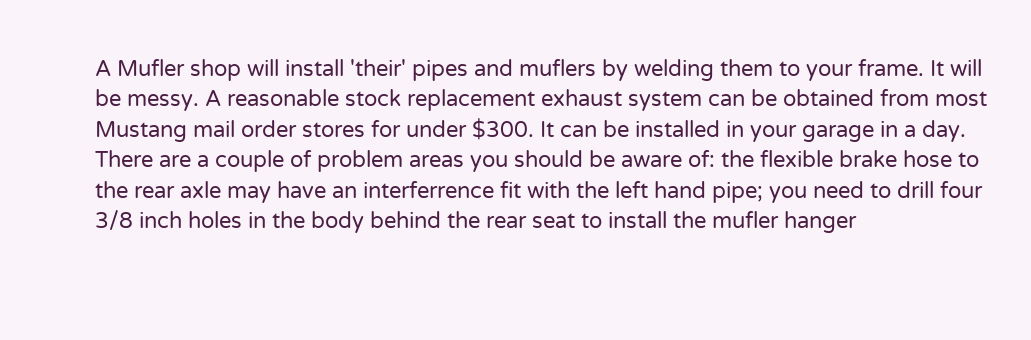A Mufler shop will install 'their' pipes and muflers by welding them to your frame. It will be messy. A reasonable stock replacement exhaust system can be obtained from most Mustang mail order stores for under $300. It can be installed in your garage in a day. There are a couple of problem areas you should be aware of: the flexible brake hose to the rear axle may have an interferrence fit with the left hand pipe; you need to drill four 3/8 inch holes in the body behind the rear seat to install the mufler hanger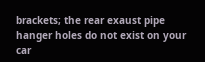brackets; the rear exaust pipe hanger holes do not exist on your car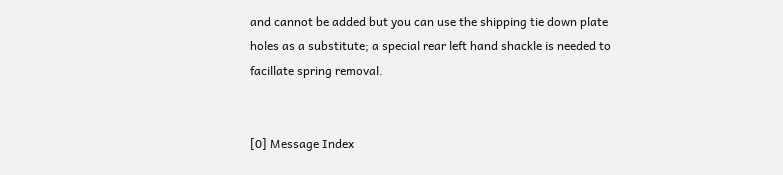and cannot be added but you can use the shipping tie down plate holes as a substitute; a special rear left hand shackle is needed to facillate spring removal.


[0] Message Index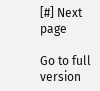[#] Next page

Go to full version